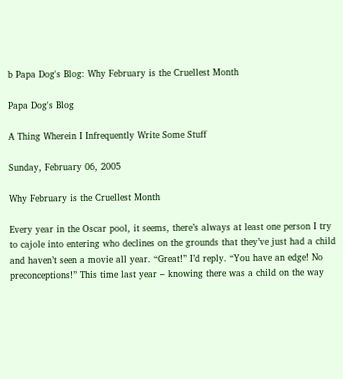b Papa Dog's Blog: Why February is the Cruellest Month

Papa Dog's Blog

A Thing Wherein I Infrequently Write Some Stuff

Sunday, February 06, 2005

Why February is the Cruellest Month

Every year in the Oscar pool, it seems, there’s always at least one person I try to cajole into entering who declines on the grounds that they’ve just had a child and haven’t seen a movie all year. “Great!” I’d reply. “You have an edge! No preconceptions!” This time last year – knowing there was a child on the way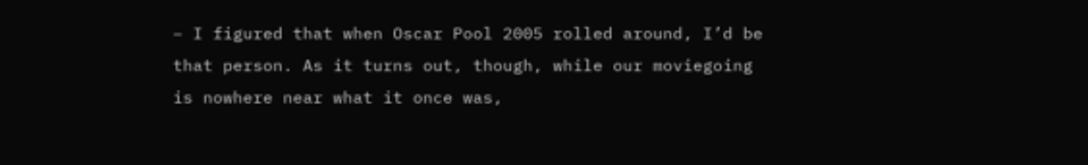– I figured that when Oscar Pool 2005 rolled around, I’d be that person. As it turns out, though, while our moviegoing is nowhere near what it once was,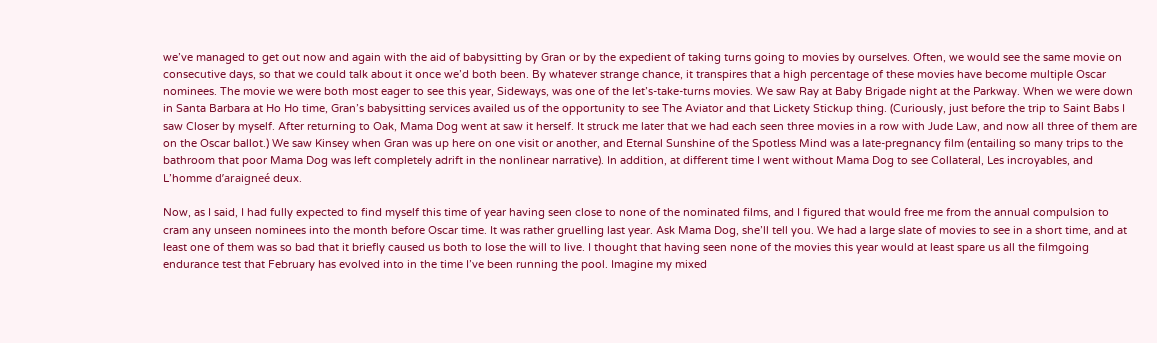we’ve managed to get out now and again with the aid of babysitting by Gran or by the expedient of taking turns going to movies by ourselves. Often, we would see the same movie on consecutive days, so that we could talk about it once we’d both been. By whatever strange chance, it transpires that a high percentage of these movies have become multiple Oscar nominees. The movie we were both most eager to see this year, Sideways, was one of the let’s-take-turns movies. We saw Ray at Baby Brigade night at the Parkway. When we were down in Santa Barbara at Ho Ho time, Gran’s babysitting services availed us of the opportunity to see The Aviator and that Lickety Stickup thing. (Curiously, just before the trip to Saint Babs I saw Closer by myself. After returning to Oak, Mama Dog went at saw it herself. It struck me later that we had each seen three movies in a row with Jude Law, and now all three of them are on the Oscar ballot.) We saw Kinsey when Gran was up here on one visit or another, and Eternal Sunshine of the Spotless Mind was a late-pregnancy film (entailing so many trips to the bathroom that poor Mama Dog was left completely adrift in the nonlinear narrative). In addition, at different time I went without Mama Dog to see Collateral, Les incroyables, and L’homme d’araigneé deux.

Now, as I said, I had fully expected to find myself this time of year having seen close to none of the nominated films, and I figured that would free me from the annual compulsion to cram any unseen nominees into the month before Oscar time. It was rather gruelling last year. Ask Mama Dog, she’ll tell you. We had a large slate of movies to see in a short time, and at least one of them was so bad that it briefly caused us both to lose the will to live. I thought that having seen none of the movies this year would at least spare us all the filmgoing endurance test that February has evolved into in the time I’ve been running the pool. Imagine my mixed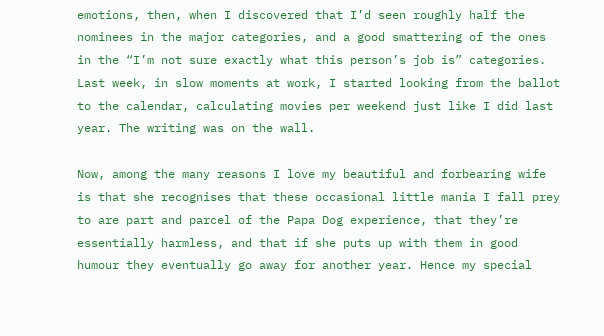emotions, then, when I discovered that I’d seen roughly half the nominees in the major categories, and a good smattering of the ones in the “I’m not sure exactly what this person’s job is” categories. Last week, in slow moments at work, I started looking from the ballot to the calendar, calculating movies per weekend just like I did last year. The writing was on the wall.

Now, among the many reasons I love my beautiful and forbearing wife is that she recognises that these occasional little mania I fall prey to are part and parcel of the Papa Dog experience, that they’re essentially harmless, and that if she puts up with them in good humour they eventually go away for another year. Hence my special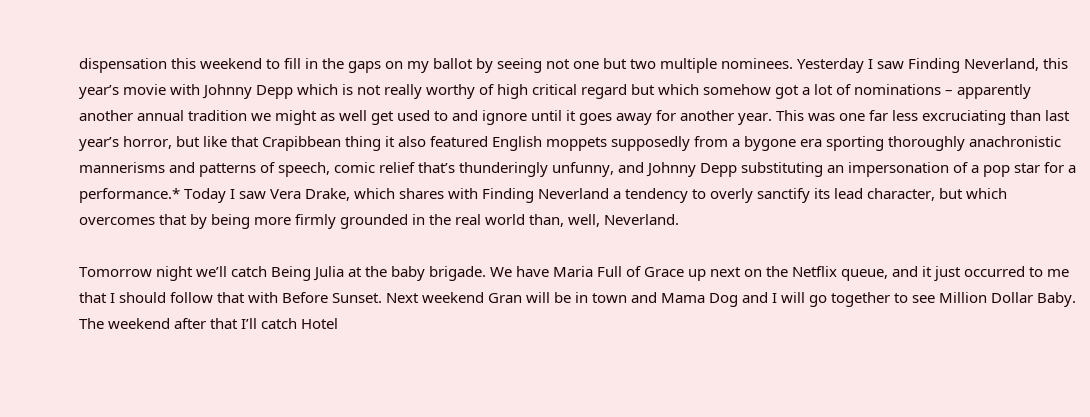dispensation this weekend to fill in the gaps on my ballot by seeing not one but two multiple nominees. Yesterday I saw Finding Neverland, this year’s movie with Johnny Depp which is not really worthy of high critical regard but which somehow got a lot of nominations – apparently another annual tradition we might as well get used to and ignore until it goes away for another year. This was one far less excruciating than last year’s horror, but like that Crapibbean thing it also featured English moppets supposedly from a bygone era sporting thoroughly anachronistic mannerisms and patterns of speech, comic relief that’s thunderingly unfunny, and Johnny Depp substituting an impersonation of a pop star for a performance.* Today I saw Vera Drake, which shares with Finding Neverland a tendency to overly sanctify its lead character, but which overcomes that by being more firmly grounded in the real world than, well, Neverland.

Tomorrow night we’ll catch Being Julia at the baby brigade. We have Maria Full of Grace up next on the Netflix queue, and it just occurred to me that I should follow that with Before Sunset. Next weekend Gran will be in town and Mama Dog and I will go together to see Million Dollar Baby. The weekend after that I’ll catch Hotel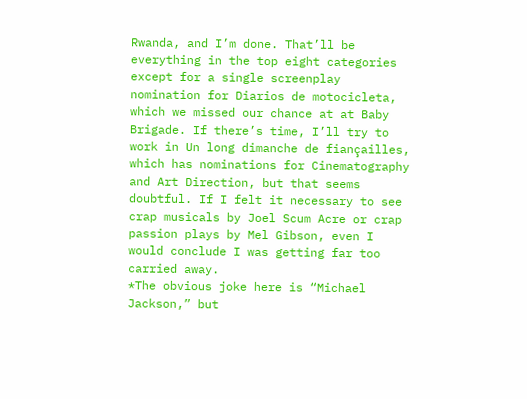Rwanda, and I’m done. That’ll be everything in the top eight categories except for a single screenplay nomination for Diarios de motocicleta, which we missed our chance at at Baby Brigade. If there’s time, I’ll try to work in Un long dimanche de fiançailles, which has nominations for Cinematography and Art Direction, but that seems doubtful. If I felt it necessary to see crap musicals by Joel Scum Acre or crap passion plays by Mel Gibson, even I would conclude I was getting far too carried away.
*The obvious joke here is “Michael Jackson,” but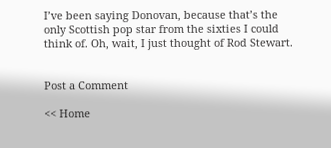I’ve been saying Donovan, because that’s the only Scottish pop star from the sixties I could think of. Oh, wait, I just thought of Rod Stewart.


Post a Comment

<< Home